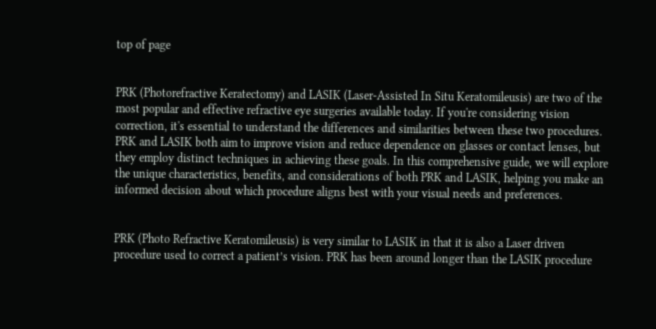top of page


PRK (Photorefractive Keratectomy) and LASIK (Laser-Assisted In Situ Keratomileusis) are two of the most popular and effective refractive eye surgeries available today. If you're considering vision correction, it's essential to understand the differences and similarities between these two procedures. PRK and LASIK both aim to improve vision and reduce dependence on glasses or contact lenses, but they employ distinct techniques in achieving these goals. In this comprehensive guide, we will explore the unique characteristics, benefits, and considerations of both PRK and LASIK, helping you make an informed decision about which procedure aligns best with your visual needs and preferences.


PRK (Photo Refractive Keratomileusis) is very similar to LASIK in that it is also a Laser driven procedure used to correct a patient’s vision. PRK has been around longer than the LASIK procedure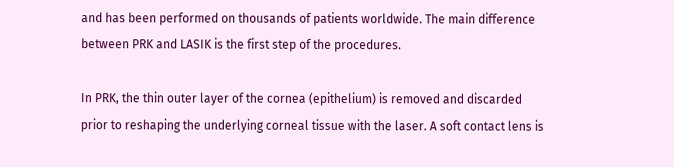and has been performed on thousands of patients worldwide. The main difference between PRK and LASIK is the first step of the procedures.

In PRK, the thin outer layer of the cornea (epithelium) is removed and discarded prior to reshaping the underlying corneal tissue with the laser. A soft contact lens is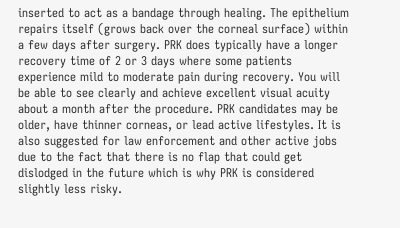inserted to act as a bandage through healing. The epithelium repairs itself (grows back over the corneal surface) within a few days after surgery. PRK does typically have a longer recovery time of 2 or 3 days where some patients experience mild to moderate pain during recovery. You will be able to see clearly and achieve excellent visual acuity about a month after the procedure. PRK candidates may be older, have thinner corneas, or lead active lifestyles. It is also suggested for law enforcement and other active jobs due to the fact that there is no flap that could get dislodged in the future which is why PRK is considered slightly less risky.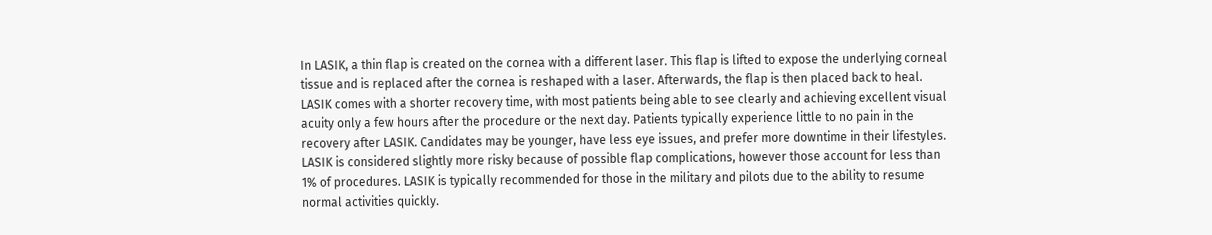In LASIK, a thin flap is created on the cornea with a different laser. This flap is lifted to expose the underlying corneal tissue and is replaced after the cornea is reshaped with a laser. Afterwards, the flap is then placed back to heal. LASIK comes with a shorter recovery time, with most patients being able to see clearly and achieving excellent visual acuity only a few hours after the procedure or the next day. Patients typically experience little to no pain in the recovery after LASIK. Candidates may be younger, have less eye issues, and prefer more downtime in their lifestyles. LASIK is considered slightly more risky because of possible flap complications, however those account for less than 1% of procedures. LASIK is typically recommended for those in the military and pilots due to the ability to resume normal activities quickly.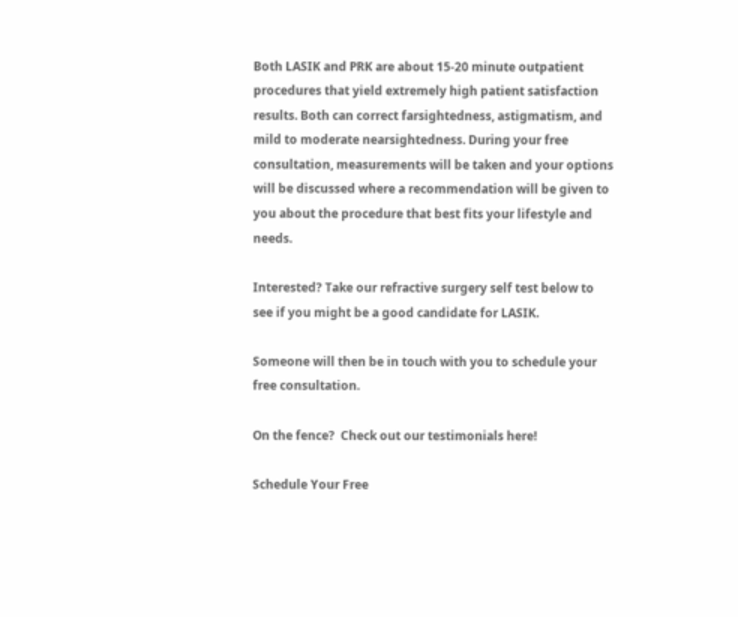Both LASIK and PRK are about 15-20 minute outpatient procedures that yield extremely high patient satisfaction results. Both can correct farsightedness, astigmatism, and mild to moderate nearsightedness. During your free consultation, measurements will be taken and your options will be discussed where a recommendation will be given to you about the procedure that best fits your lifestyle and needs.

Interested? Take our refractive surgery self test below to see if you might be a good candidate for LASIK.

Someone will then be in touch with you to schedule your free consultation.

On the fence?  Check out our testimonials here!

Schedule Your Free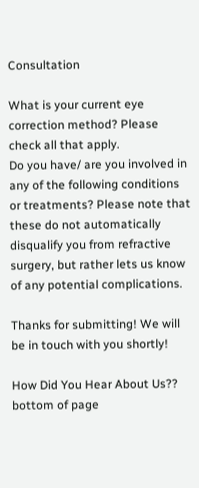Consultation

What is your current eye correction method? Please check all that apply.
Do you have/ are you involved in any of the following conditions or treatments? Please note that these do not automatically disqualify you from refractive surgery, but rather lets us know of any potential complications.

Thanks for submitting! We will be in touch with you shortly!

How Did You Hear About Us??
bottom of page